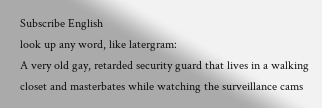Subscribe English
look up any word, like latergram:
A very old gay, retarded security guard that lives in a walking closet and masterbates while watching the surveillance cams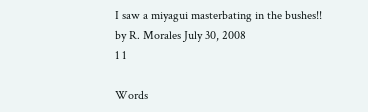I saw a miyagui masterbating in the bushes!!
by R. Morales July 30, 2008
1 1

Words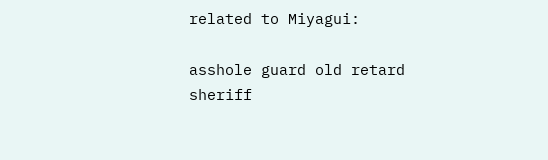related to Miyagui:

asshole guard old retard sheriff